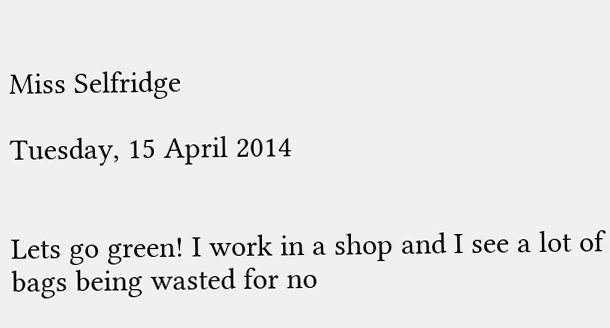Miss Selfridge

Tuesday, 15 April 2014


Lets go green! I work in a shop and I see a lot of bags being wasted for no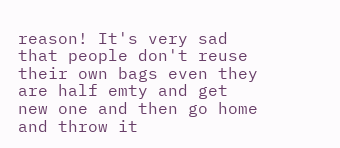reason! It's very sad that people don't reuse their own bags even they are half emty and get new one and then go home and throw it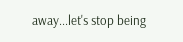away...let's stop being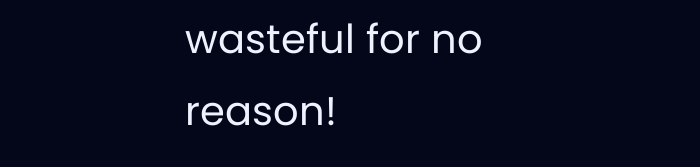wasteful for no reason!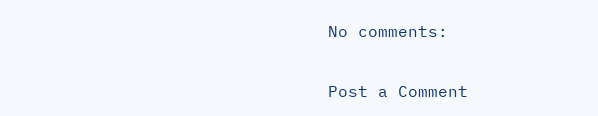No comments:

Post a Comment